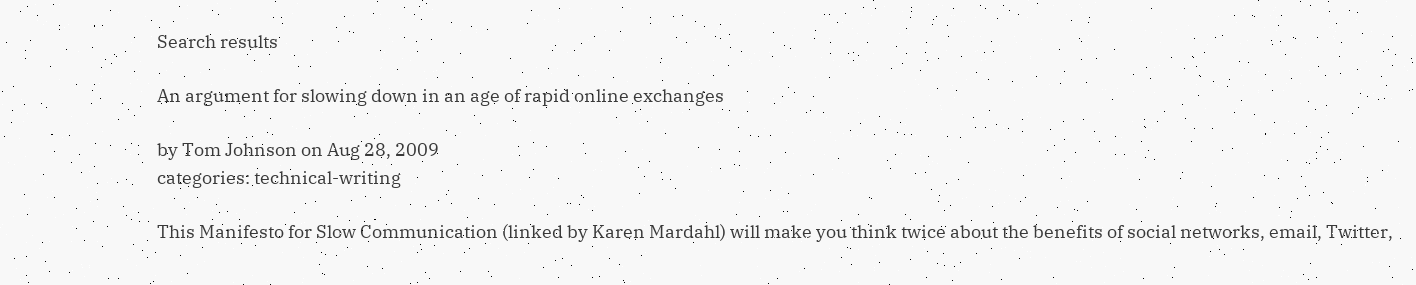Search results

An argument for slowing down in an age of rapid online exchanges

by Tom Johnson on Aug 28, 2009
categories: technical-writing

This Manifesto for Slow Communication (linked by Karen Mardahl) will make you think twice about the benefits of social networks, email, Twitter,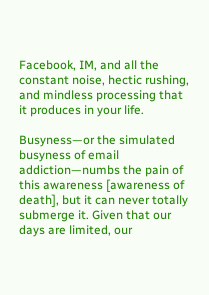Facebook, IM, and all the constant noise, hectic rushing, and mindless processing that it produces in your life.

Busyness—or the simulated busyness of email addiction—numbs the pain of this awareness [awareness of death], but it can never totally submerge it. Given that our days are limited, our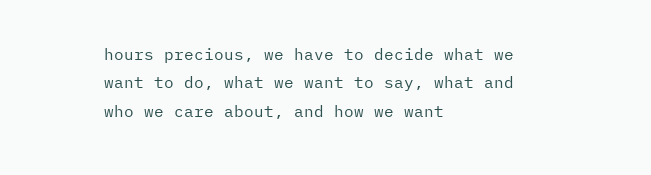hours precious, we have to decide what we want to do, what we want to say, what and who we care about, and how we want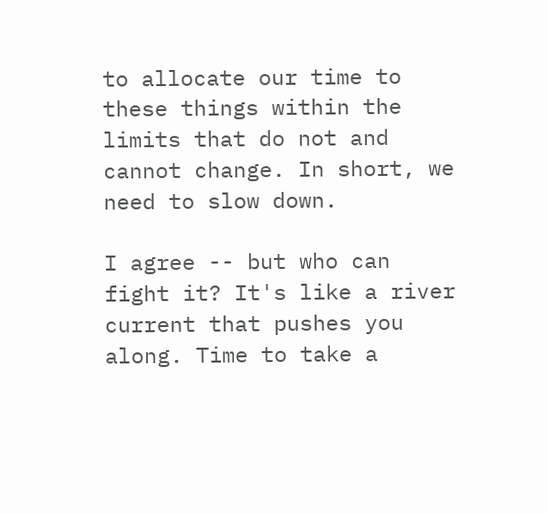to allocate our time to these things within the limits that do not and cannot change. In short, we need to slow down.

I agree -- but who can fight it? It's like a river current that pushes you along. Time to take a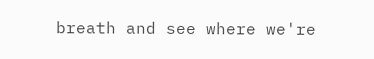breath and see where we're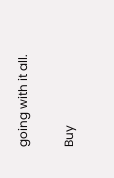going with it all.

Buy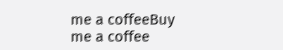me a coffeeBuy me a coffee